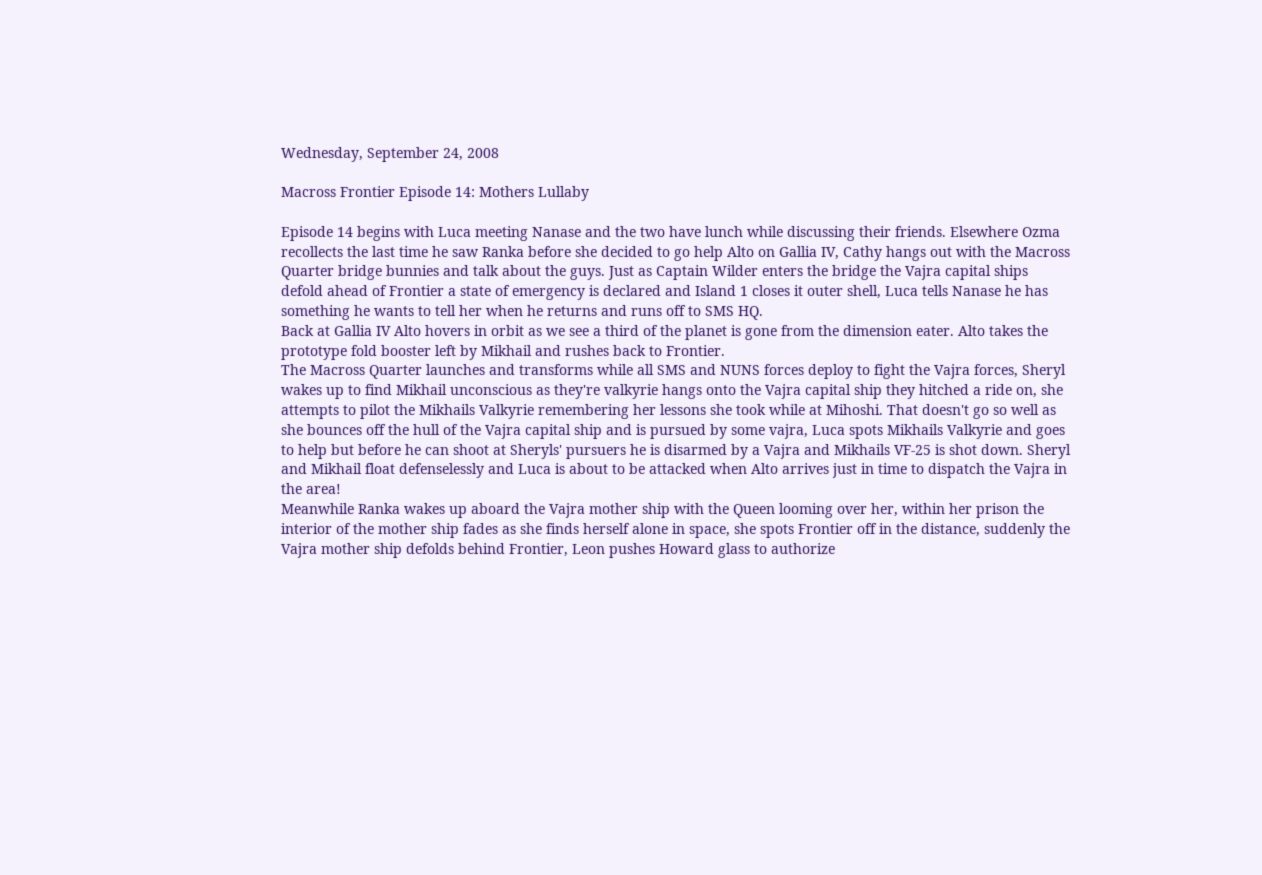Wednesday, September 24, 2008

Macross Frontier Episode 14: Mothers Lullaby

Episode 14 begins with Luca meeting Nanase and the two have lunch while discussing their friends. Elsewhere Ozma recollects the last time he saw Ranka before she decided to go help Alto on Gallia IV, Cathy hangs out with the Macross Quarter bridge bunnies and talk about the guys. Just as Captain Wilder enters the bridge the Vajra capital ships defold ahead of Frontier a state of emergency is declared and Island 1 closes it outer shell, Luca tells Nanase he has something he wants to tell her when he returns and runs off to SMS HQ.
Back at Gallia IV Alto hovers in orbit as we see a third of the planet is gone from the dimension eater. Alto takes the prototype fold booster left by Mikhail and rushes back to Frontier.
The Macross Quarter launches and transforms while all SMS and NUNS forces deploy to fight the Vajra forces, Sheryl wakes up to find Mikhail unconscious as they're valkyrie hangs onto the Vajra capital ship they hitched a ride on, she attempts to pilot the Mikhails Valkyrie remembering her lessons she took while at Mihoshi. That doesn't go so well as she bounces off the hull of the Vajra capital ship and is pursued by some vajra, Luca spots Mikhails Valkyrie and goes to help but before he can shoot at Sheryls' pursuers he is disarmed by a Vajra and Mikhails VF-25 is shot down. Sheryl and Mikhail float defenselessly and Luca is about to be attacked when Alto arrives just in time to dispatch the Vajra in the area!
Meanwhile Ranka wakes up aboard the Vajra mother ship with the Queen looming over her, within her prison the interior of the mother ship fades as she finds herself alone in space, she spots Frontier off in the distance, suddenly the Vajra mother ship defolds behind Frontier, Leon pushes Howard glass to authorize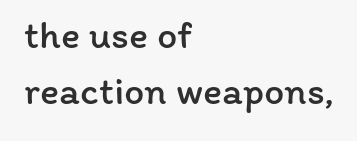the use of reaction weapons,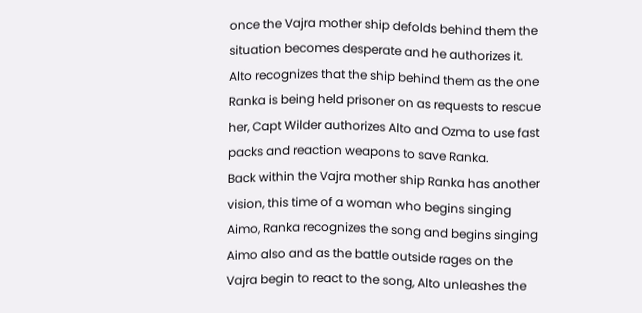once the Vajra mother ship defolds behind them the situation becomes desperate and he authorizes it. Alto recognizes that the ship behind them as the one Ranka is being held prisoner on as requests to rescue her, Capt Wilder authorizes Alto and Ozma to use fast packs and reaction weapons to save Ranka.
Back within the Vajra mother ship Ranka has another vision, this time of a woman who begins singing Aimo, Ranka recognizes the song and begins singing Aimo also and as the battle outside rages on the Vajra begin to react to the song, Alto unleashes the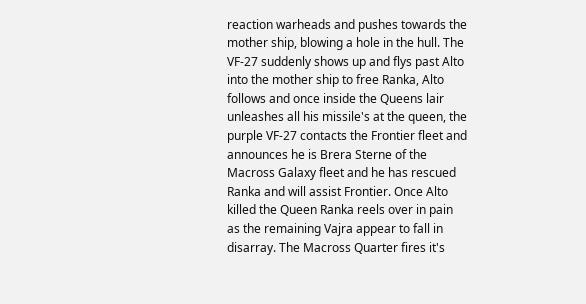reaction warheads and pushes towards the mother ship, blowing a hole in the hull. The VF-27 suddenly shows up and flys past Alto into the mother ship to free Ranka, Alto follows and once inside the Queens lair unleashes all his missile's at the queen, the purple VF-27 contacts the Frontier fleet and announces he is Brera Sterne of the Macross Galaxy fleet and he has rescued Ranka and will assist Frontier. Once Alto killed the Queen Ranka reels over in pain as the remaining Vajra appear to fall in disarray. The Macross Quarter fires it's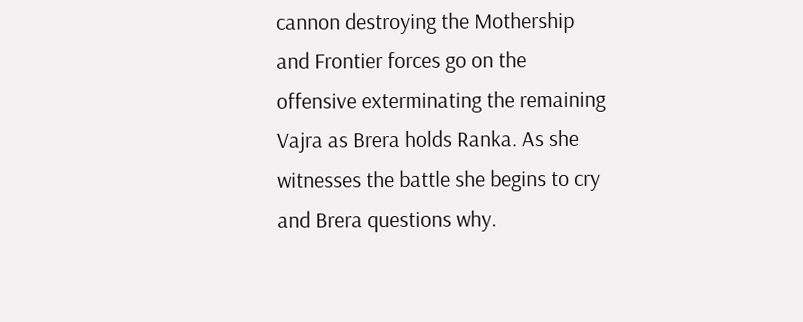cannon destroying the Mothership and Frontier forces go on the offensive exterminating the remaining Vajra as Brera holds Ranka. As she witnesses the battle she begins to cry and Brera questions why.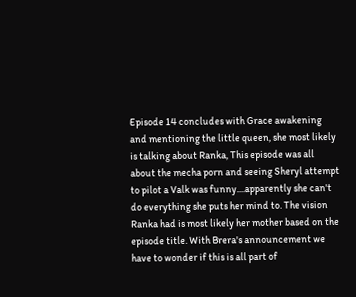Episode 14 concludes with Grace awakening and mentioning the little queen, she most likely is talking about Ranka, This episode was all about the mecha porn and seeing Sheryl attempt to pilot a Valk was funny....apparently she can't do everything she puts her mind to. The vision Ranka had is most likely her mother based on the episode title. With Brera's announcement we have to wonder if this is all part of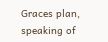Graces plan, speaking of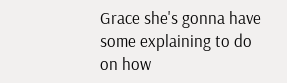Grace she's gonna have some explaining to do on how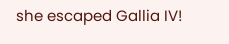she escaped Gallia IV!